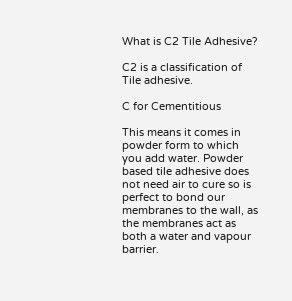What is C2 Tile Adhesive?

C2 is a classification of Tile adhesive.

C for Cementitious

This means it comes in powder form to which you add water. Powder based tile adhesive does not need air to cure so is perfect to bond our membranes to the wall, as the membranes act as both a water and vapour barrier.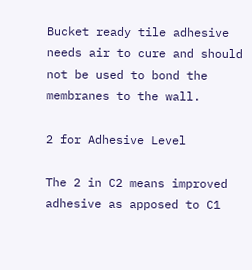Bucket ready tile adhesive needs air to cure and should not be used to bond the membranes to the wall.

2 for Adhesive Level

The 2 in C2 means improved adhesive as apposed to C1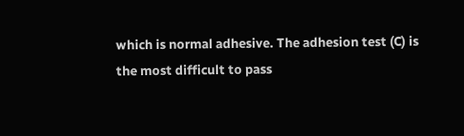which is normal adhesive. The adhesion test (C) is the most difficult to pass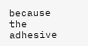because the adhesive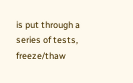is put through a series of tests, freeze/thaw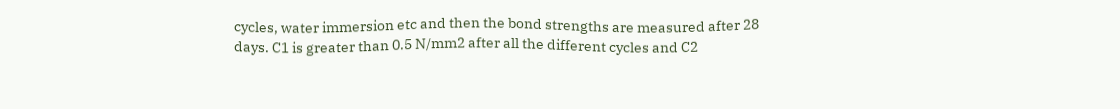cycles, water immersion etc and then the bond strengths are measured after 28 days. C1 is greater than 0.5 N/mm2 after all the different cycles and C2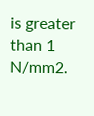is greater than 1 N/mm2.